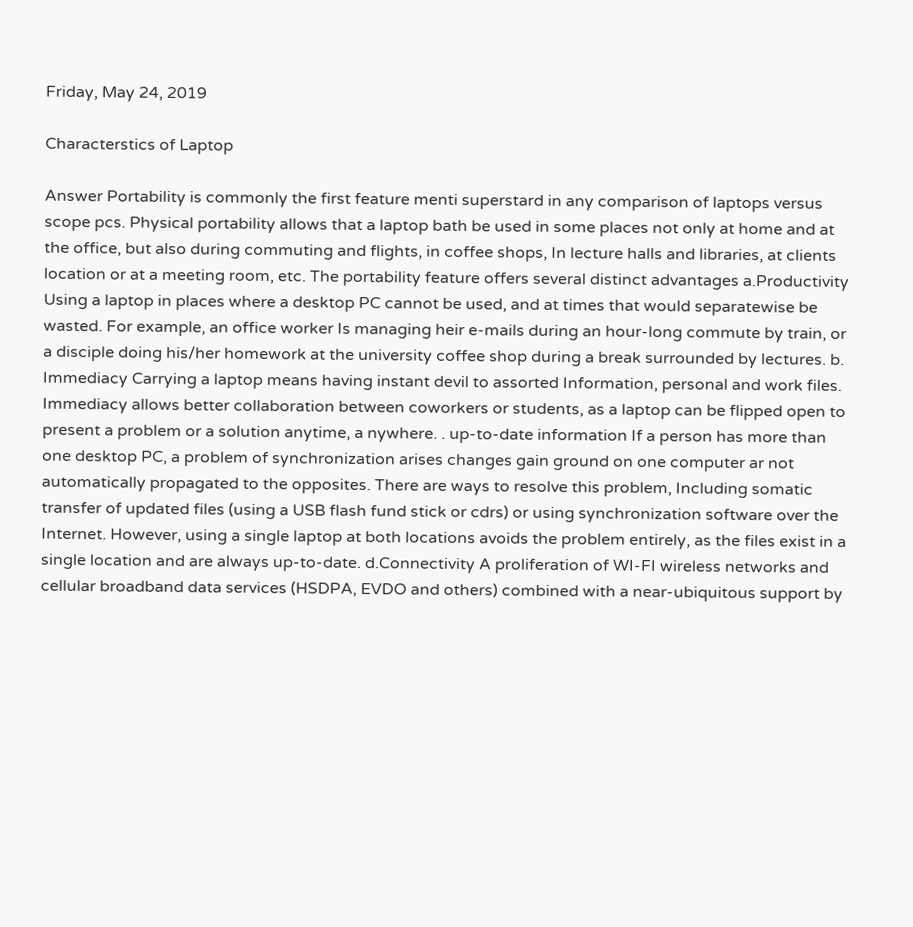Friday, May 24, 2019

Characterstics of Laptop

Answer Portability is commonly the first feature menti superstard in any comparison of laptops versus scope pcs. Physical portability allows that a laptop bath be used in some places not only at home and at the office, but also during commuting and flights, in coffee shops, In lecture halls and libraries, at clients location or at a meeting room, etc. The portability feature offers several distinct advantages a.Productivity Using a laptop in places where a desktop PC cannot be used, and at times that would separatewise be wasted. For example, an office worker Is managing heir e-mails during an hour-long commute by train, or a disciple doing his/her homework at the university coffee shop during a break surrounded by lectures. b. Immediacy Carrying a laptop means having instant devil to assorted Information, personal and work files. Immediacy allows better collaboration between coworkers or students, as a laptop can be flipped open to present a problem or a solution anytime, a nywhere. . up-to-date information If a person has more than one desktop PC, a problem of synchronization arises changes gain ground on one computer ar not automatically propagated to the opposites. There are ways to resolve this problem, Including somatic transfer of updated files (using a USB flash fund stick or cdrs) or using synchronization software over the Internet. However, using a single laptop at both locations avoids the problem entirely, as the files exist in a single location and are always up-to-date. d.Connectivity A proliferation of WI-FI wireless networks and cellular broadband data services (HSDPA, EVDO and others) combined with a near-ubiquitous support by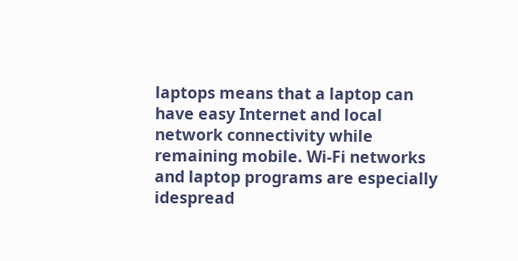laptops means that a laptop can have easy Internet and local network connectivity while remaining mobile. Wi-Fi networks and laptop programs are especially idespread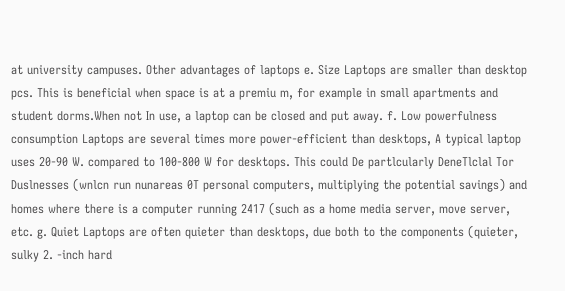at university campuses. Other advantages of laptops e. Size Laptops are smaller than desktop pcs. This is beneficial when space is at a premiu m, for example in small apartments and student dorms.When not In use, a laptop can be closed and put away. f. Low powerfulness consumption Laptops are several times more power-efficient than desktops, A typical laptop uses 20-90 W. compared to 100-800 W for desktops. This could De partlcularly DeneTlclal Tor Duslnesses (wnlcn run nunareas 0T personal computers, multiplying the potential savings) and homes where there is a computer running 2417 (such as a home media server, move server, etc. g. Quiet Laptops are often quieter than desktops, due both to the components (quieter, sulky 2. -inch hard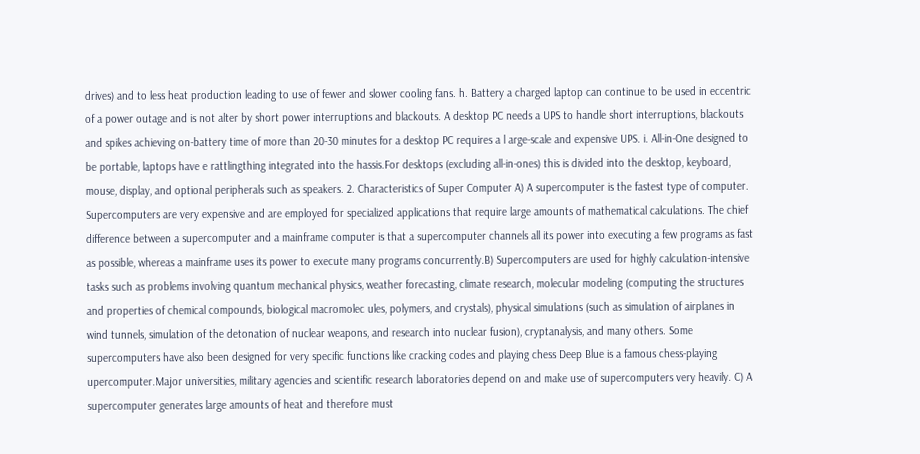drives) and to less heat production leading to use of fewer and slower cooling fans. h. Battery a charged laptop can continue to be used in eccentric of a power outage and is not alter by short power interruptions and blackouts. A desktop PC needs a UPS to handle short interruptions, blackouts and spikes achieving on-battery time of more than 20-30 minutes for a desktop PC requires a l arge-scale and expensive UPS. i. All-in-One designed to be portable, laptops have e rattlingthing integrated into the hassis.For desktops (excluding all-in-ones) this is divided into the desktop, keyboard, mouse, display, and optional peripherals such as speakers. 2. Characteristics of Super Computer A) A supercomputer is the fastest type of computer. Supercomputers are very expensive and are employed for specialized applications that require large amounts of mathematical calculations. The chief difference between a supercomputer and a mainframe computer is that a supercomputer channels all its power into executing a few programs as fast as possible, whereas a mainframe uses its power to execute many programs concurrently.B) Supercomputers are used for highly calculation-intensive tasks such as problems involving quantum mechanical physics, weather forecasting, climate research, molecular modeling (computing the structures and properties of chemical compounds, biological macromolec ules, polymers, and crystals), physical simulations (such as simulation of airplanes in wind tunnels, simulation of the detonation of nuclear weapons, and research into nuclear fusion), cryptanalysis, and many others. Some supercomputers have also been designed for very specific functions like cracking codes and playing chess Deep Blue is a famous chess-playing upercomputer.Major universities, military agencies and scientific research laboratories depend on and make use of supercomputers very heavily. C) A supercomputer generates large amounts of heat and therefore must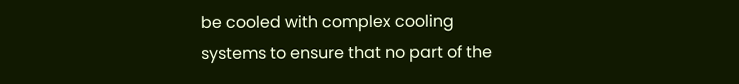be cooled with complex cooling systems to ensure that no part of the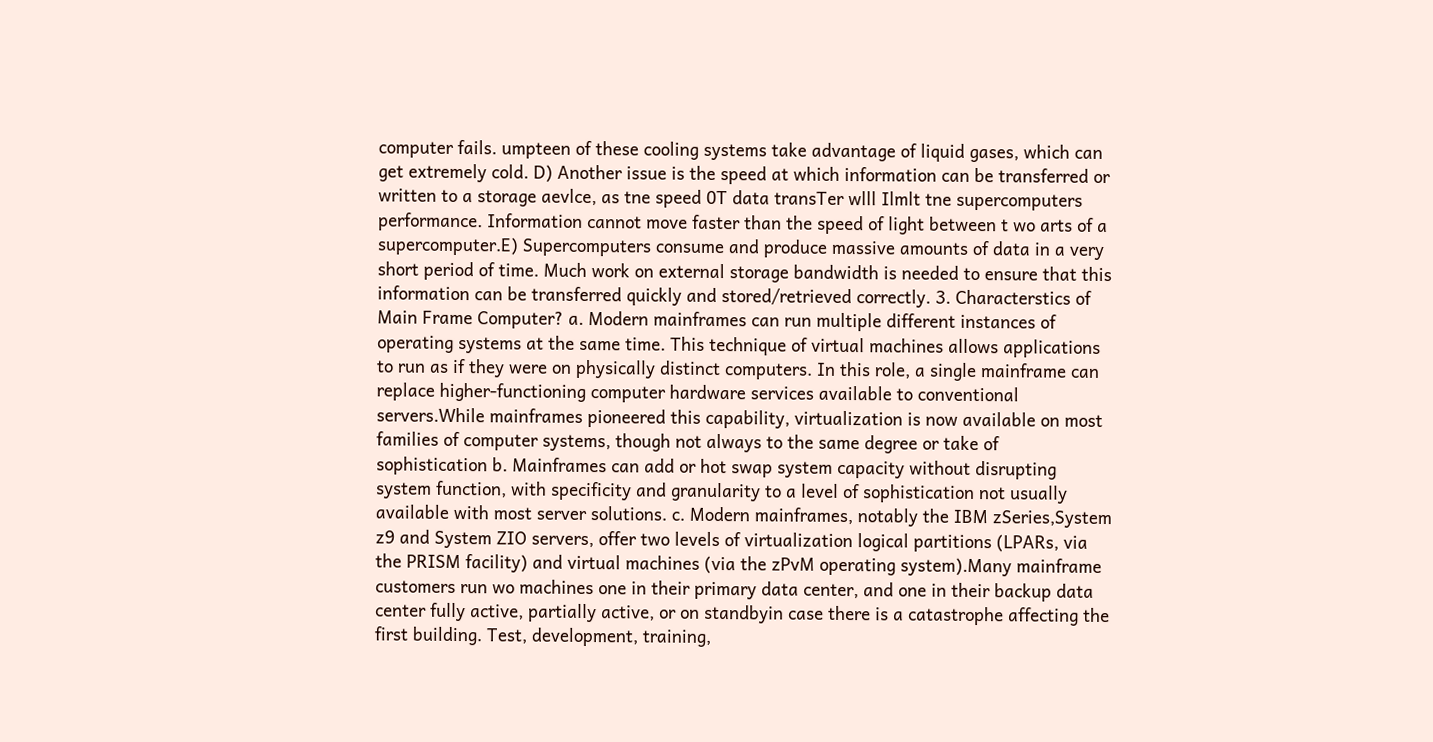computer fails. umpteen of these cooling systems take advantage of liquid gases, which can get extremely cold. D) Another issue is the speed at which information can be transferred or written to a storage aevlce, as tne speed 0T data transTer wlll Ilmlt tne supercomputers performance. Information cannot move faster than the speed of light between t wo arts of a supercomputer.E) Supercomputers consume and produce massive amounts of data in a very short period of time. Much work on external storage bandwidth is needed to ensure that this information can be transferred quickly and stored/retrieved correctly. 3. Characterstics of Main Frame Computer? a. Modern mainframes can run multiple different instances of operating systems at the same time. This technique of virtual machines allows applications to run as if they were on physically distinct computers. In this role, a single mainframe can replace higher-functioning computer hardware services available to conventional servers.While mainframes pioneered this capability, virtualization is now available on most families of computer systems, though not always to the same degree or take of sophistication b. Mainframes can add or hot swap system capacity without disrupting system function, with specificity and granularity to a level of sophistication not usually available with most server solutions. c. Modern mainframes, notably the IBM zSeries,System z9 and System ZIO servers, offer two levels of virtualization logical partitions (LPARs, via the PRISM facility) and virtual machines (via the zPvM operating system).Many mainframe customers run wo machines one in their primary data center, and one in their backup data center fully active, partially active, or on standbyin case there is a catastrophe affecting the first building. Test, development, training,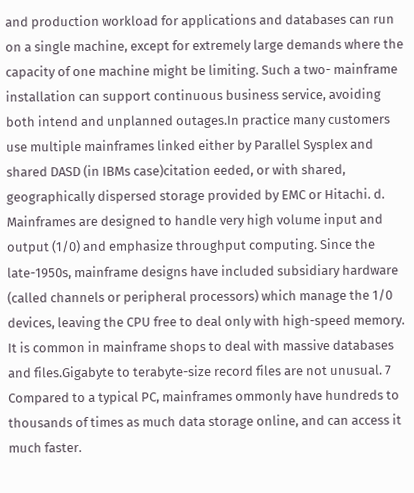and production workload for applications and databases can run on a single machine, except for extremely large demands where the capacity of one machine might be limiting. Such a two- mainframe installation can support continuous business service, avoiding both intend and unplanned outages.In practice many customers use multiple mainframes linked either by Parallel Sysplex and shared DASD (in IBMs case)citation eeded, or with shared, geographically dispersed storage provided by EMC or Hitachi. d. Mainframes are designed to handle very high volume input and output (1/0) and emphasize throughput computing. Since the late-1950s, mainframe designs have included subsidiary hardware (called channels or peripheral processors) which manage the 1/0 devices, leaving the CPU free to deal only with high-speed memory. It is common in mainframe shops to deal with massive databases and files.Gigabyte to terabyte-size record files are not unusual. 7 Compared to a typical PC, mainframes ommonly have hundreds to thousands of times as much data storage online, and can access it much faster.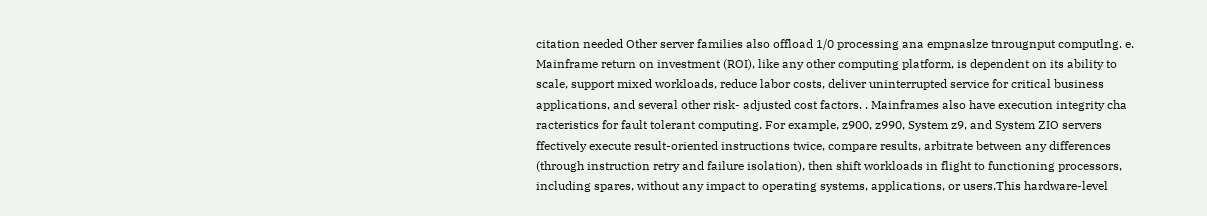citation needed Other server families also offload 1/0 processing ana empnaslze tnrougnput computlng. e. Mainframe return on investment (ROI), like any other computing platform, is dependent on its ability to scale, support mixed workloads, reduce labor costs, deliver uninterrupted service for critical business applications, and several other risk- adjusted cost factors. . Mainframes also have execution integrity cha racteristics for fault tolerant computing. For example, z900, z990, System z9, and System ZIO servers ffectively execute result-oriented instructions twice, compare results, arbitrate between any differences (through instruction retry and failure isolation), then shift workloads in flight to functioning processors, including spares, without any impact to operating systems, applications, or users.This hardware-level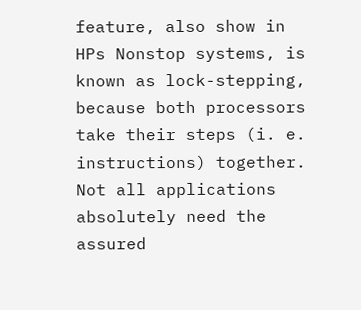feature, also show in HPs Nonstop systems, is known as lock-stepping, because both processors take their steps (i. e. instructions) together. Not all applications absolutely need the assured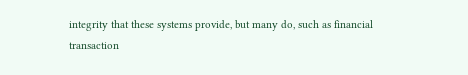integrity that these systems provide, but many do, such as financial transaction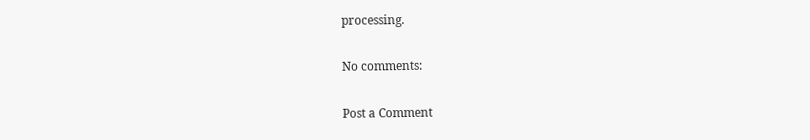processing.

No comments:

Post a Comment